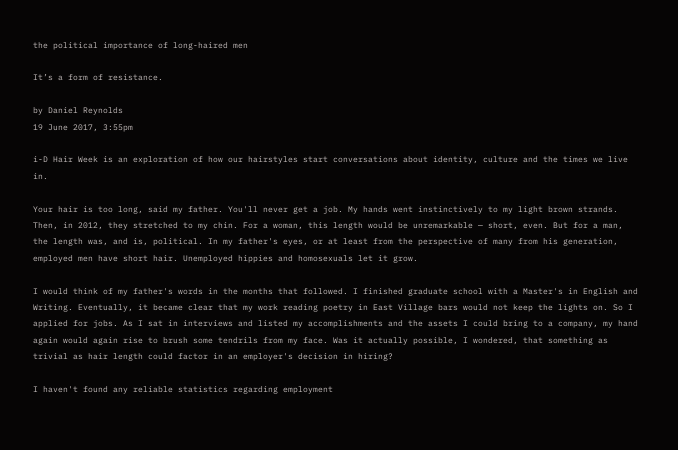the political importance of long-haired men

It’s a form of resistance.

by Daniel Reynolds
19 June 2017, 3:55pm

i-D Hair Week is an exploration of how our hairstyles start conversations about identity, culture and the times we live in.

Your hair is too long, said my father. You'll never get a job. My hands went instinctively to my light brown strands. Then, in 2012, they stretched to my chin. For a woman, this length would be unremarkable — short, even. But for a man, the length was, and is, political. In my father's eyes, or at least from the perspective of many from his generation, employed men have short hair. Unemployed hippies and homosexuals let it grow.

I would think of my father's words in the months that followed. I finished graduate school with a Master's in English and Writing. Eventually, it became clear that my work reading poetry in East Village bars would not keep the lights on. So I applied for jobs. As I sat in interviews and listed my accomplishments and the assets I could bring to a company, my hand again would again rise to brush some tendrils from my face. Was it actually possible, I wondered, that something as trivial as hair length could factor in an employer's decision in hiring?

I haven't found any reliable statistics regarding employment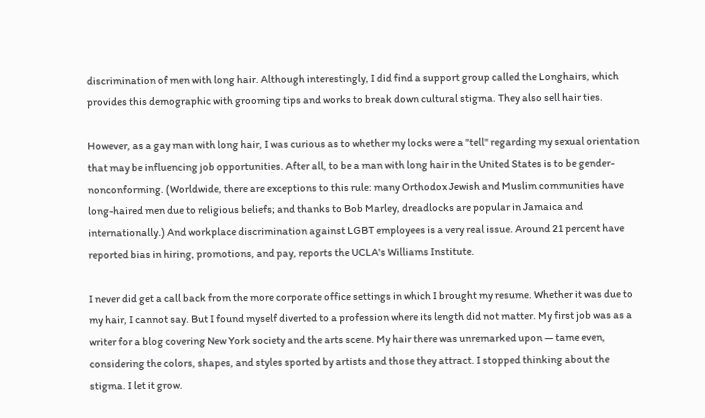discrimination of men with long hair. Although interestingly, I did find a support group called the Longhairs, which provides this demographic with grooming tips and works to break down cultural stigma. They also sell hair ties.

However, as a gay man with long hair, I was curious as to whether my locks were a "tell" regarding my sexual orientation that may be influencing job opportunities. After all, to be a man with long hair in the United States is to be gender-nonconforming. (Worldwide, there are exceptions to this rule: many Orthodox Jewish and Muslim communities have long-haired men due to religious beliefs; and thanks to Bob Marley, dreadlocks are popular in Jamaica and internationally.) And workplace discrimination against LGBT employees is a very real issue. Around 21 percent have reported bias in hiring, promotions, and pay, reports the UCLA's Williams Institute.

I never did get a call back from the more corporate office settings in which I brought my resume. Whether it was due to my hair, I cannot say. But I found myself diverted to a profession where its length did not matter. My first job was as a writer for a blog covering New York society and the arts scene. My hair there was unremarked upon — tame even, considering the colors, shapes, and styles sported by artists and those they attract. I stopped thinking about the stigma. I let it grow.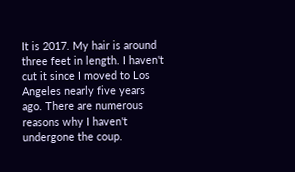It is 2017. My hair is around three feet in length. I haven't cut it since I moved to Los Angeles nearly five years ago. There are numerous reasons why I haven't undergone the coup.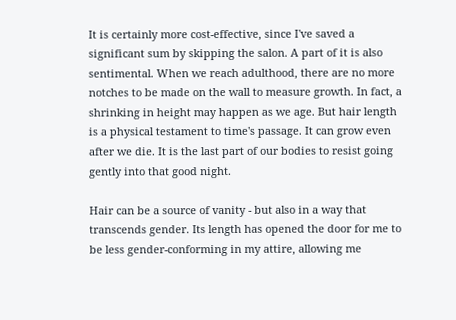It is certainly more cost-effective, since I've saved a significant sum by skipping the salon. A part of it is also sentimental. When we reach adulthood, there are no more notches to be made on the wall to measure growth. In fact, a shrinking in height may happen as we age. But hair length is a physical testament to time's passage. It can grow even after we die. It is the last part of our bodies to resist going gently into that good night.

Hair can be a source of vanity - but also in a way that transcends gender. Its length has opened the door for me to be less gender-conforming in my attire, allowing me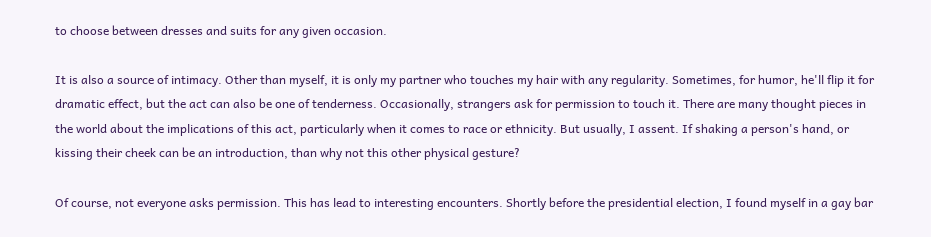to choose between dresses and suits for any given occasion.

It is also a source of intimacy. Other than myself, it is only my partner who touches my hair with any regularity. Sometimes, for humor, he'll flip it for dramatic effect, but the act can also be one of tenderness. Occasionally, strangers ask for permission to touch it. There are many thought pieces in the world about the implications of this act, particularly when it comes to race or ethnicity. But usually, I assent. If shaking a person's hand, or kissing their cheek can be an introduction, than why not this other physical gesture?

Of course, not everyone asks permission. This has lead to interesting encounters. Shortly before the presidential election, I found myself in a gay bar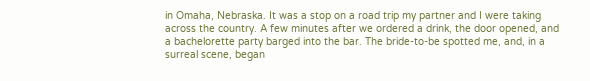in Omaha, Nebraska. It was a stop on a road trip my partner and I were taking across the country. A few minutes after we ordered a drink, the door opened, and a bachelorette party barged into the bar. The bride-to-be spotted me, and, in a surreal scene, began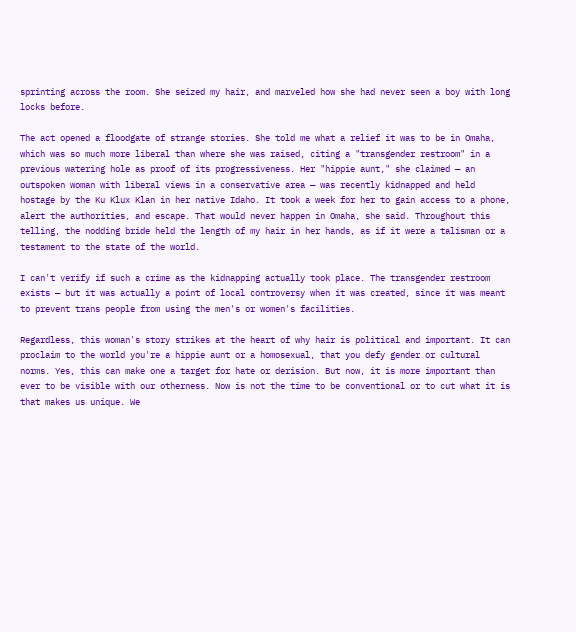sprinting across the room. She seized my hair, and marveled how she had never seen a boy with long locks before.

The act opened a floodgate of strange stories. She told me what a relief it was to be in Omaha, which was so much more liberal than where she was raised, citing a "transgender restroom" in a previous watering hole as proof of its progressiveness. Her "hippie aunt," she claimed — an outspoken woman with liberal views in a conservative area — was recently kidnapped and held hostage by the Ku Klux Klan in her native Idaho. It took a week for her to gain access to a phone, alert the authorities, and escape. That would never happen in Omaha, she said. Throughout this telling, the nodding bride held the length of my hair in her hands, as if it were a talisman or a testament to the state of the world.

I can't verify if such a crime as the kidnapping actually took place. The transgender restroom exists — but it was actually a point of local controversy when it was created, since it was meant to prevent trans people from using the men's or women's facilities.

Regardless, this woman's story strikes at the heart of why hair is political and important. It can proclaim to the world you're a hippie aunt or a homosexual, that you defy gender or cultural norms. Yes, this can make one a target for hate or derision. But now, it is more important than ever to be visible with our otherness. Now is not the time to be conventional or to cut what it is that makes us unique. We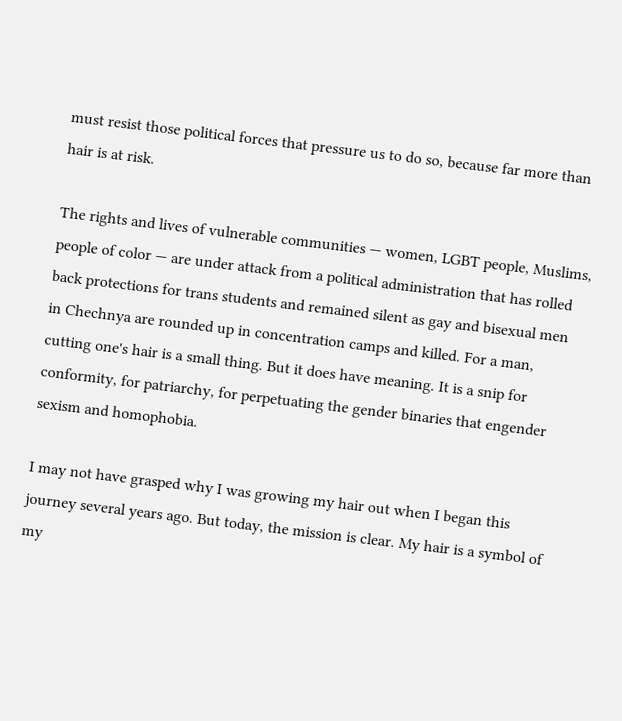must resist those political forces that pressure us to do so, because far more than hair is at risk.

The rights and lives of vulnerable communities — women, LGBT people, Muslims, people of color — are under attack from a political administration that has rolled back protections for trans students and remained silent as gay and bisexual men in Chechnya are rounded up in concentration camps and killed. For a man, cutting one's hair is a small thing. But it does have meaning. It is a snip for conformity, for patriarchy, for perpetuating the gender binaries that engender sexism and homophobia.

I may not have grasped why I was growing my hair out when I began this journey several years ago. But today, the mission is clear. My hair is a symbol of my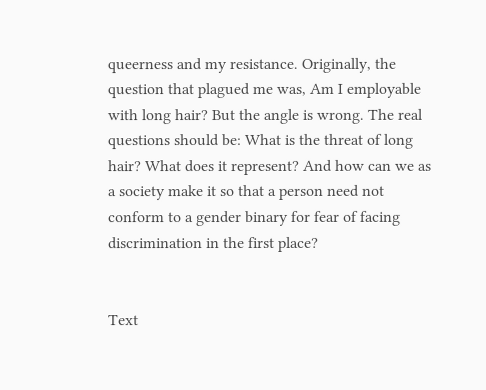queerness and my resistance. Originally, the question that plagued me was, Am I employable with long hair? But the angle is wrong. The real questions should be: What is the threat of long hair? What does it represent? And how can we as a society make it so that a person need not conform to a gender binary for fear of facing discrimination in the first place?


Text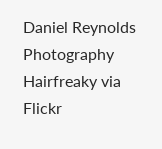Daniel Reynolds
Photography Hairfreaky via Flickr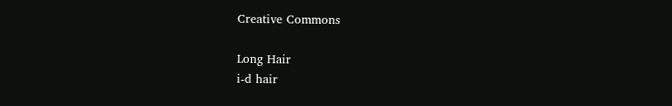Creative Commons

Long Hair
i-d hair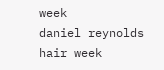week
daniel reynolds
hair week